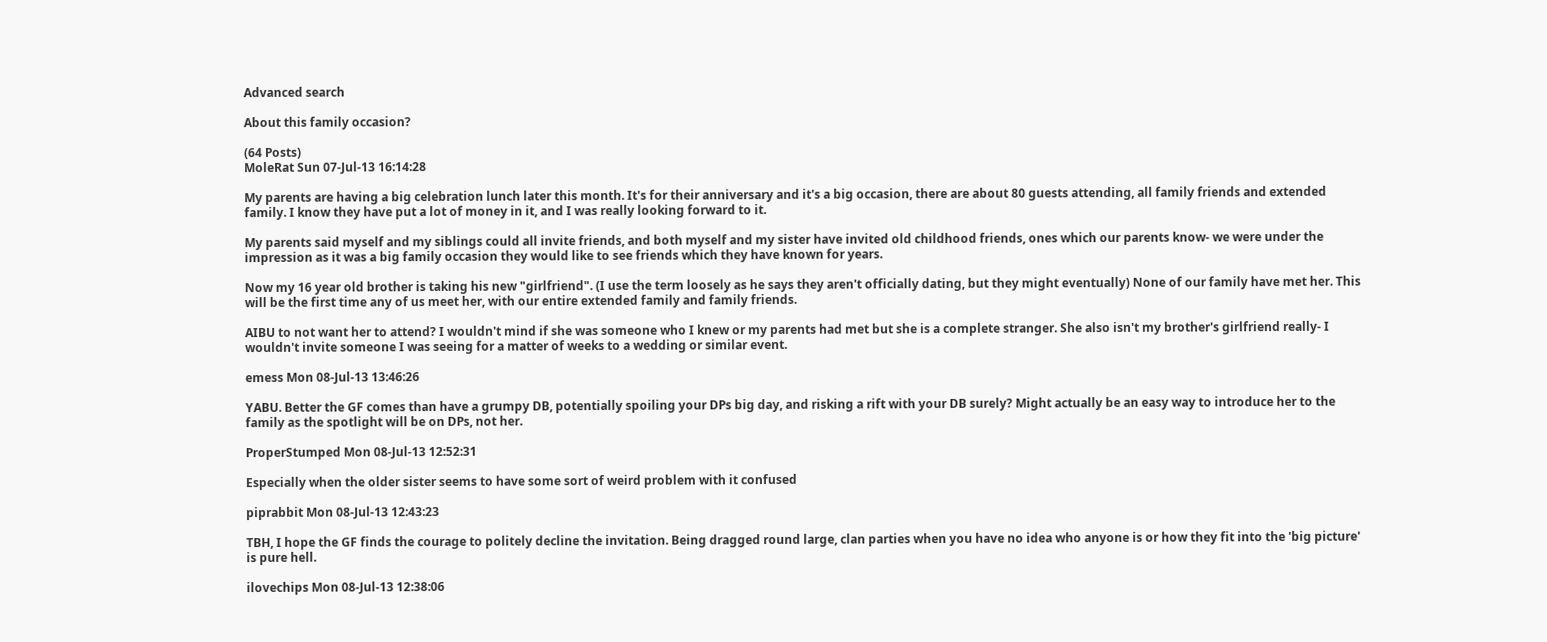Advanced search

About this family occasion?

(64 Posts)
MoleRat Sun 07-Jul-13 16:14:28

My parents are having a big celebration lunch later this month. It's for their anniversary and it's a big occasion, there are about 80 guests attending, all family friends and extended family. I know they have put a lot of money in it, and I was really looking forward to it.

My parents said myself and my siblings could all invite friends, and both myself and my sister have invited old childhood friends, ones which our parents know- we were under the impression as it was a big family occasion they would like to see friends which they have known for years.

Now my 16 year old brother is taking his new "girlfriend". (I use the term loosely as he says they aren't officially dating, but they might eventually) None of our family have met her. This will be the first time any of us meet her, with our entire extended family and family friends.

AIBU to not want her to attend? I wouldn't mind if she was someone who I knew or my parents had met but she is a complete stranger. She also isn't my brother's girlfriend really- I wouldn't invite someone I was seeing for a matter of weeks to a wedding or similar event.

emess Mon 08-Jul-13 13:46:26

YABU. Better the GF comes than have a grumpy DB, potentially spoiling your DPs big day, and risking a rift with your DB surely? Might actually be an easy way to introduce her to the family as the spotlight will be on DPs, not her.

ProperStumped Mon 08-Jul-13 12:52:31

Especially when the older sister seems to have some sort of weird problem with it confused

piprabbit Mon 08-Jul-13 12:43:23

TBH, I hope the GF finds the courage to politely decline the invitation. Being dragged round large, clan parties when you have no idea who anyone is or how they fit into the 'big picture' is pure hell.

ilovechips Mon 08-Jul-13 12:38:06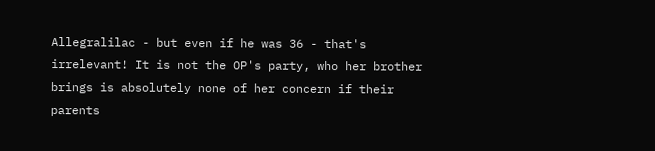Allegralilac - but even if he was 36 - that's irrelevant! It is not the OP's party, who her brother brings is absolutely none of her concern if their parents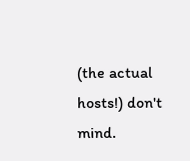(the actual hosts!) don't mind.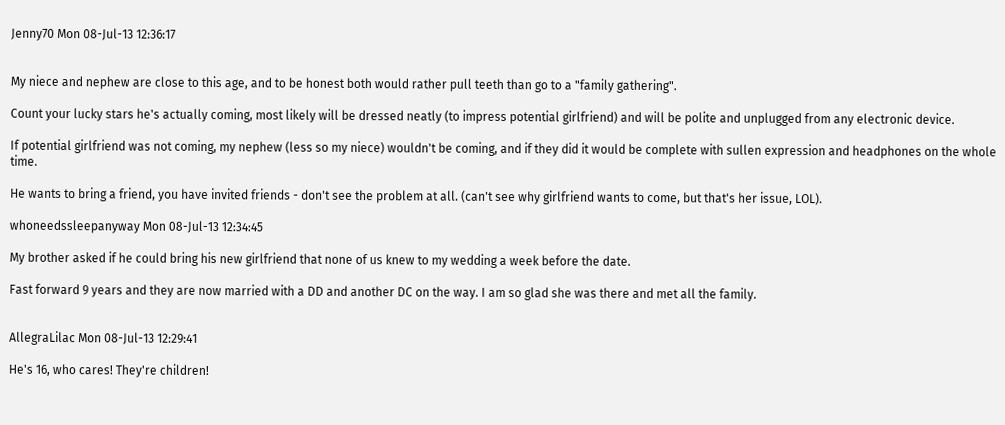Jenny70 Mon 08-Jul-13 12:36:17


My niece and nephew are close to this age, and to be honest both would rather pull teeth than go to a "family gathering".

Count your lucky stars he's actually coming, most likely will be dressed neatly (to impress potential girlfriend) and will be polite and unplugged from any electronic device.

If potential girlfriend was not coming, my nephew (less so my niece) wouldn't be coming, and if they did it would be complete with sullen expression and headphones on the whole time.

He wants to bring a friend, you have invited friends - don't see the problem at all. (can't see why girlfriend wants to come, but that's her issue, LOL).

whoneedssleepanyway Mon 08-Jul-13 12:34:45

My brother asked if he could bring his new girlfriend that none of us knew to my wedding a week before the date.

Fast forward 9 years and they are now married with a DD and another DC on the way. I am so glad she was there and met all the family.


AllegraLilac Mon 08-Jul-13 12:29:41

He's 16, who cares! They're children!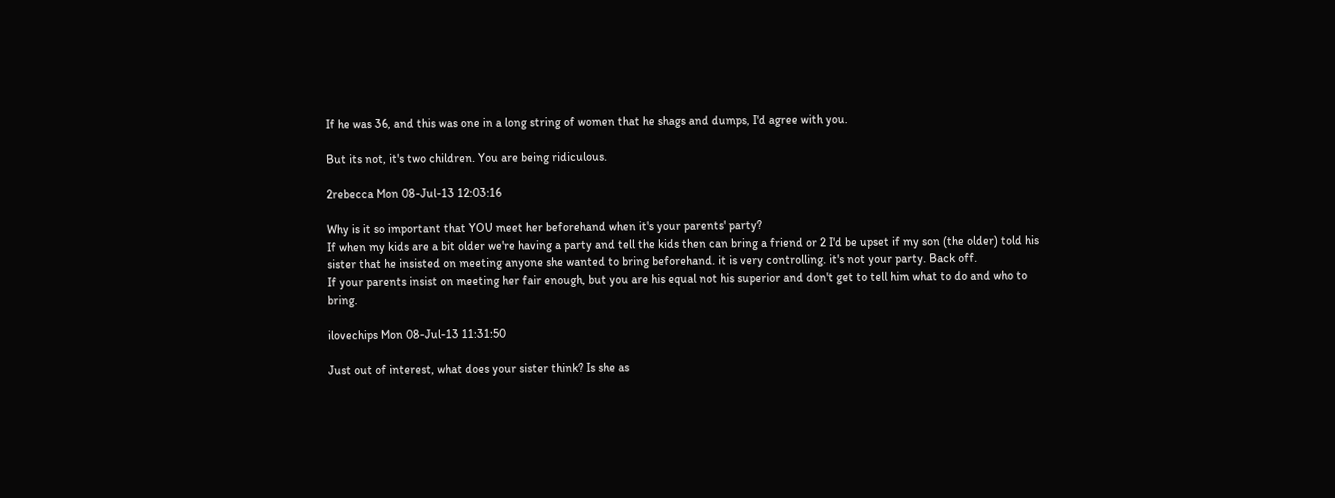If he was 36, and this was one in a long string of women that he shags and dumps, I'd agree with you.

But its not, it's two children. You are being ridiculous.

2rebecca Mon 08-Jul-13 12:03:16

Why is it so important that YOU meet her beforehand when it's your parents' party?
If when my kids are a bit older we're having a party and tell the kids then can bring a friend or 2 I'd be upset if my son (the older) told his sister that he insisted on meeting anyone she wanted to bring beforehand. it is very controlling. it's not your party. Back off.
If your parents insist on meeting her fair enough, but you are his equal not his superior and don't get to tell him what to do and who to bring.

ilovechips Mon 08-Jul-13 11:31:50

Just out of interest, what does your sister think? Is she as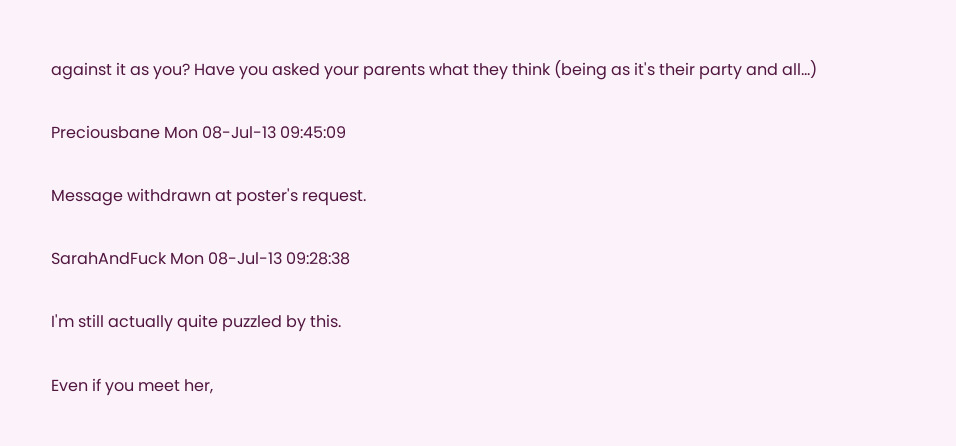against it as you? Have you asked your parents what they think (being as it's their party and all...)

Preciousbane Mon 08-Jul-13 09:45:09

Message withdrawn at poster's request.

SarahAndFuck Mon 08-Jul-13 09:28:38

I'm still actually quite puzzled by this.

Even if you meet her,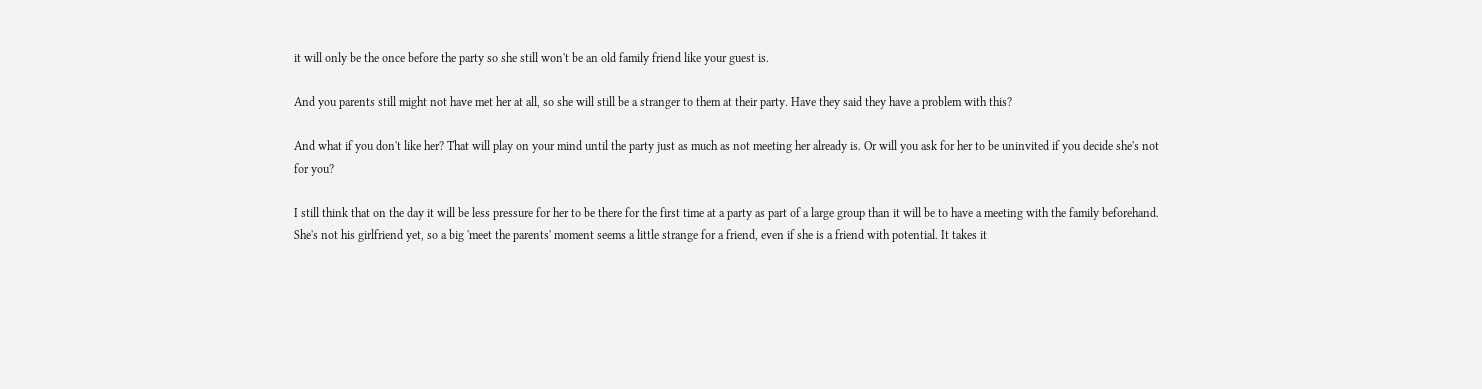it will only be the once before the party so she still won't be an old family friend like your guest is.

And you parents still might not have met her at all, so she will still be a stranger to them at their party. Have they said they have a problem with this?

And what if you don't like her? That will play on your mind until the party just as much as not meeting her already is. Or will you ask for her to be uninvited if you decide she's not for you?

I still think that on the day it will be less pressure for her to be there for the first time at a party as part of a large group than it will be to have a meeting with the family beforehand. She's not his girlfriend yet, so a big 'meet the parents' moment seems a little strange for a friend, even if she is a friend with potential. It takes it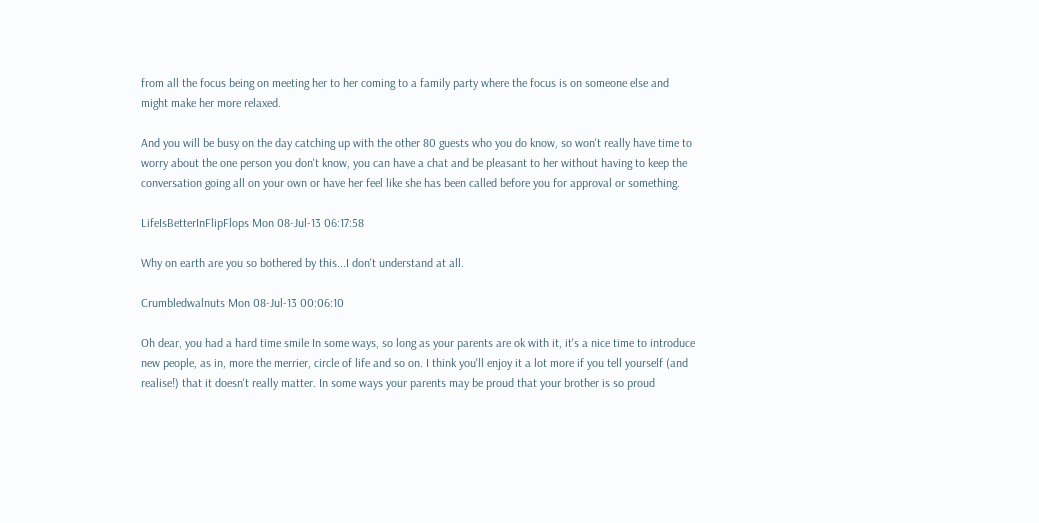from all the focus being on meeting her to her coming to a family party where the focus is on someone else and might make her more relaxed.

And you will be busy on the day catching up with the other 80 guests who you do know, so won't really have time to worry about the one person you don't know, you can have a chat and be pleasant to her without having to keep the conversation going all on your own or have her feel like she has been called before you for approval or something.

LifeIsBetterInFlipFlops Mon 08-Jul-13 06:17:58

Why on earth are you so bothered by this...I don't understand at all.

Crumbledwalnuts Mon 08-Jul-13 00:06:10

Oh dear, you had a hard time smile In some ways, so long as your parents are ok with it, it's a nice time to introduce new people, as in, more the merrier, circle of life and so on. I think you'll enjoy it a lot more if you tell yourself (and realise!) that it doesn't really matter. In some ways your parents may be proud that your brother is so proud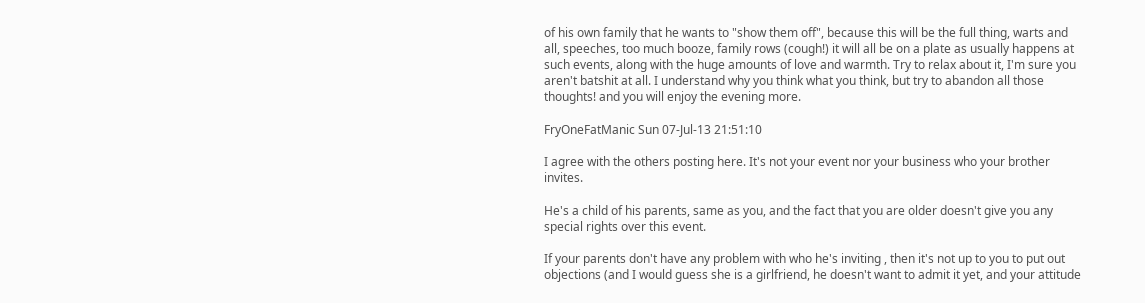of his own family that he wants to "show them off", because this will be the full thing, warts and all, speeches, too much booze, family rows (cough!) it will all be on a plate as usually happens at such events, along with the huge amounts of love and warmth. Try to relax about it, I'm sure you aren't batshit at all. I understand why you think what you think, but try to abandon all those thoughts! and you will enjoy the evening more.

FryOneFatManic Sun 07-Jul-13 21:51:10

I agree with the others posting here. It's not your event nor your business who your brother invites.

He's a child of his parents, same as you, and the fact that you are older doesn't give you any special rights over this event.

If your parents don't have any problem with who he's inviting , then it's not up to you to put out objections (and I would guess she is a girlfriend, he doesn't want to admit it yet, and your attitude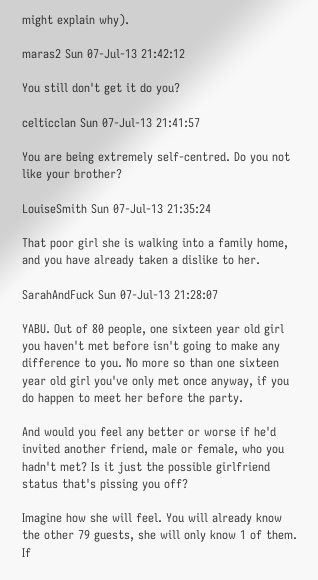might explain why).

maras2 Sun 07-Jul-13 21:42:12

You still don't get it do you?

celticclan Sun 07-Jul-13 21:41:57

You are being extremely self-centred. Do you not like your brother?

LouiseSmith Sun 07-Jul-13 21:35:24

That poor girl she is walking into a family home, and you have already taken a dislike to her.

SarahAndFuck Sun 07-Jul-13 21:28:07

YABU. Out of 80 people, one sixteen year old girl you haven't met before isn't going to make any difference to you. No more so than one sixteen year old girl you've only met once anyway, if you do happen to meet her before the party.

And would you feel any better or worse if he'd invited another friend, male or female, who you hadn't met? Is it just the possible girlfriend status that's pissing you off?

Imagine how she will feel. You will already know the other 79 guests, she will only know 1 of them. If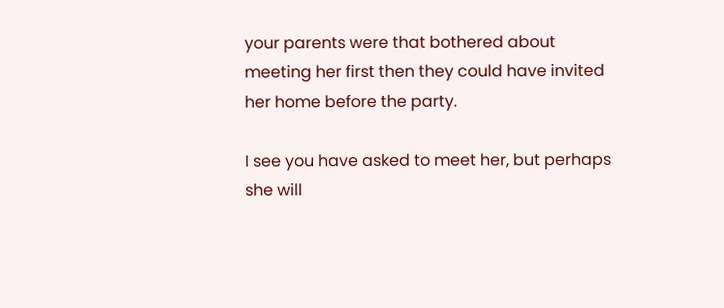your parents were that bothered about meeting her first then they could have invited her home before the party.

I see you have asked to meet her, but perhaps she will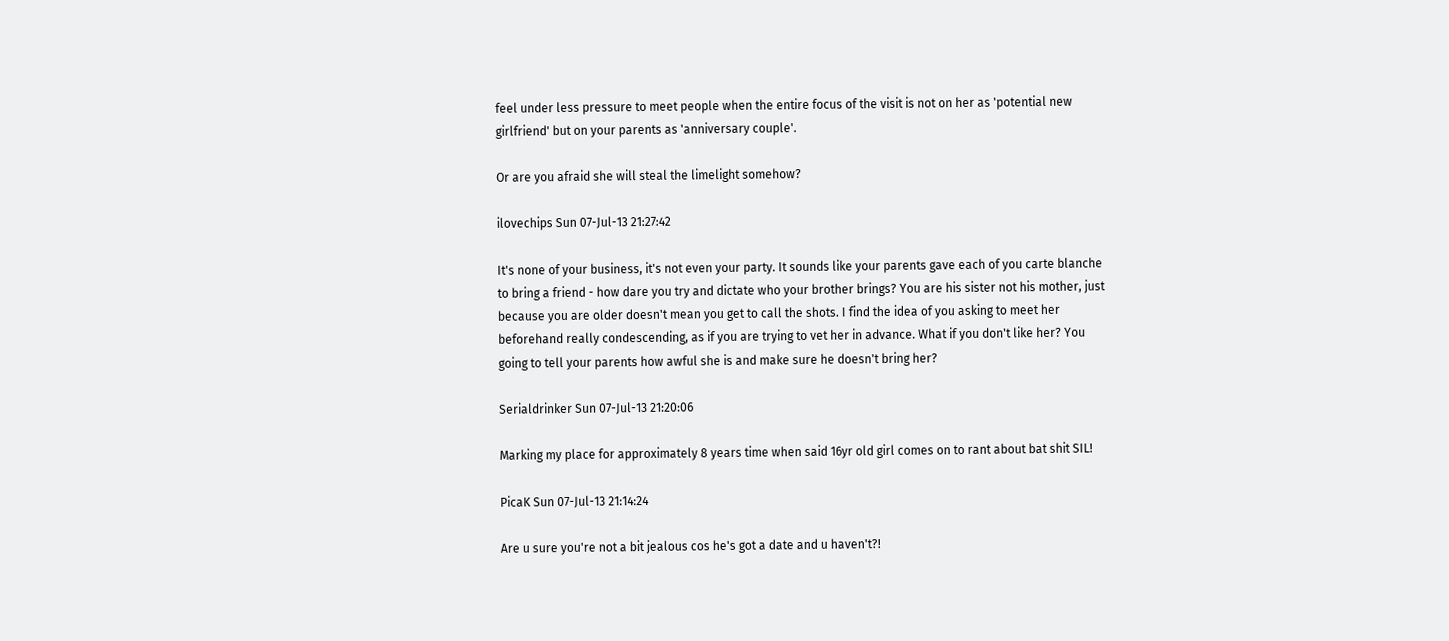feel under less pressure to meet people when the entire focus of the visit is not on her as 'potential new girlfriend' but on your parents as 'anniversary couple'.

Or are you afraid she will steal the limelight somehow?

ilovechips Sun 07-Jul-13 21:27:42

It's none of your business, it's not even your party. It sounds like your parents gave each of you carte blanche to bring a friend - how dare you try and dictate who your brother brings? You are his sister not his mother, just because you are older doesn't mean you get to call the shots. I find the idea of you asking to meet her beforehand really condescending, as if you are trying to vet her in advance. What if you don't like her? You going to tell your parents how awful she is and make sure he doesn't bring her?

Serialdrinker Sun 07-Jul-13 21:20:06

Marking my place for approximately 8 years time when said 16yr old girl comes on to rant about bat shit SIL!

PicaK Sun 07-Jul-13 21:14:24

Are u sure you're not a bit jealous cos he's got a date and u haven't?!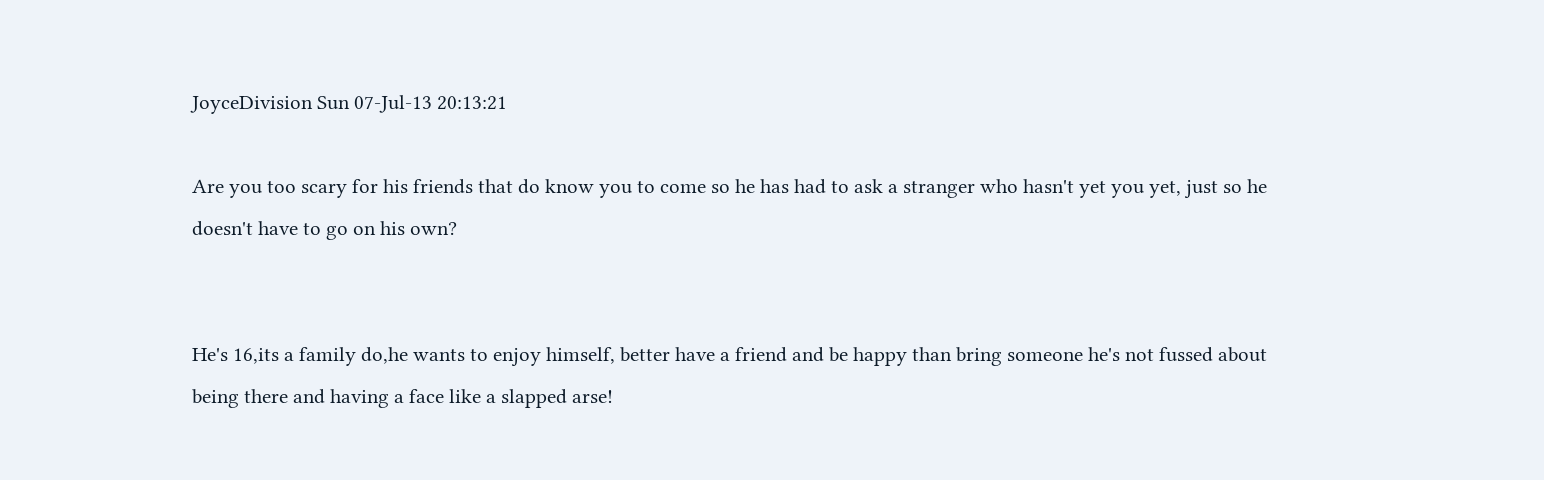JoyceDivision Sun 07-Jul-13 20:13:21

Are you too scary for his friends that do know you to come so he has had to ask a stranger who hasn't yet you yet, just so he doesn't have to go on his own?


He's 16,its a family do,he wants to enjoy himself, better have a friend and be happy than bring someone he's not fussed about being there and having a face like a slapped arse!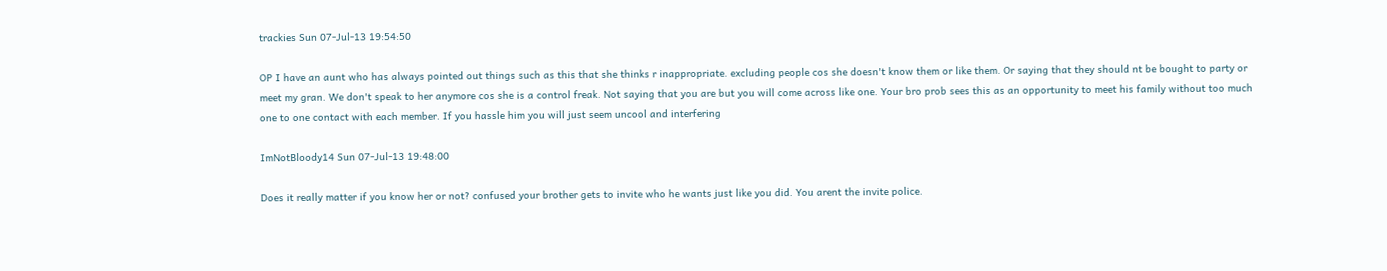trackies Sun 07-Jul-13 19:54:50

OP I have an aunt who has always pointed out things such as this that she thinks r inappropriate. excluding people cos she doesn't know them or like them. Or saying that they should nt be bought to party or meet my gran. We don't speak to her anymore cos she is a control freak. Not saying that you are but you will come across like one. Your bro prob sees this as an opportunity to meet his family without too much one to one contact with each member. If you hassle him you will just seem uncool and interfering

ImNotBloody14 Sun 07-Jul-13 19:48:00

Does it really matter if you know her or not? confused your brother gets to invite who he wants just like you did. You arent the invite police.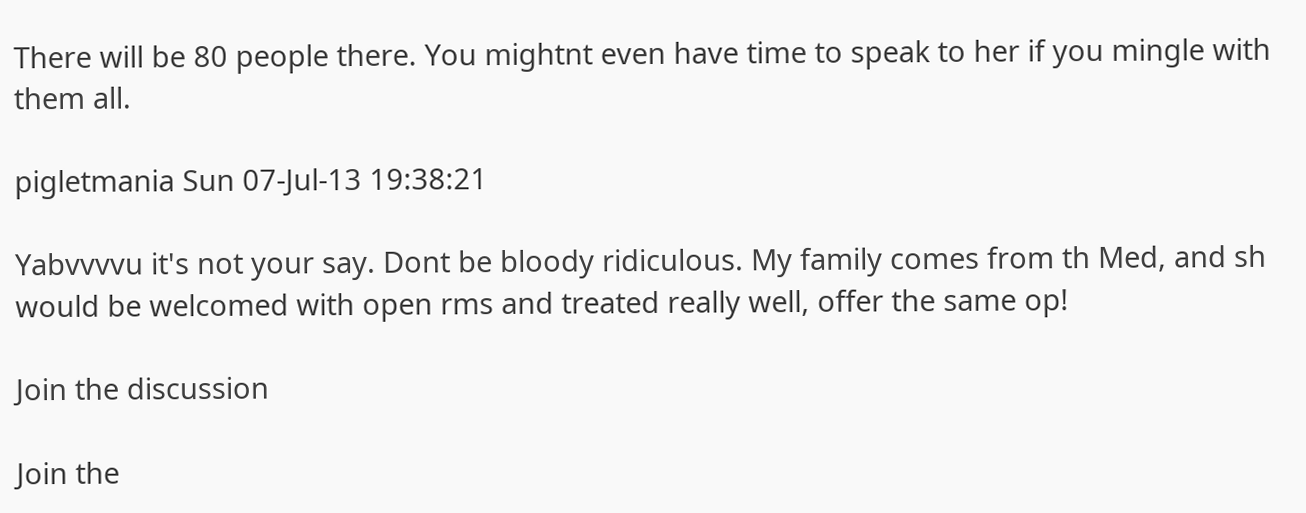There will be 80 people there. You mightnt even have time to speak to her if you mingle with them all.

pigletmania Sun 07-Jul-13 19:38:21

Yabvvvvu it's not your say. Dont be bloody ridiculous. My family comes from th Med, and sh would be welcomed with open rms and treated really well, offer the same op!

Join the discussion

Join the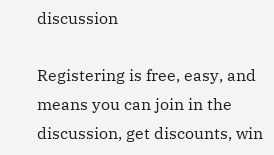discussion

Registering is free, easy, and means you can join in the discussion, get discounts, win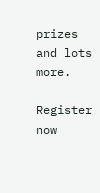prizes and lots more.

Register now